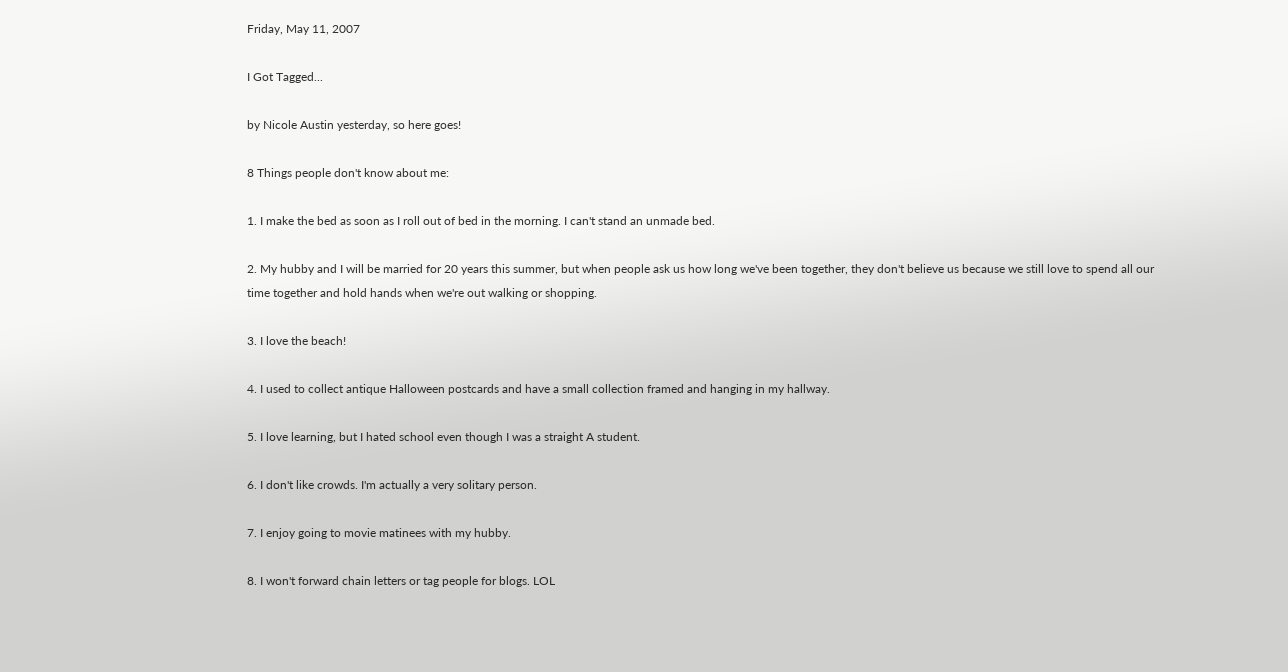Friday, May 11, 2007

I Got Tagged...

by Nicole Austin yesterday, so here goes!

8 Things people don't know about me:

1. I make the bed as soon as I roll out of bed in the morning. I can't stand an unmade bed.

2. My hubby and I will be married for 20 years this summer, but when people ask us how long we've been together, they don't believe us because we still love to spend all our time together and hold hands when we're out walking or shopping.

3. I love the beach!

4. I used to collect antique Halloween postcards and have a small collection framed and hanging in my hallway.

5. I love learning, but I hated school even though I was a straight A student.

6. I don't like crowds. I'm actually a very solitary person.

7. I enjoy going to movie matinees with my hubby.

8. I won't forward chain letters or tag people for blogs. LOL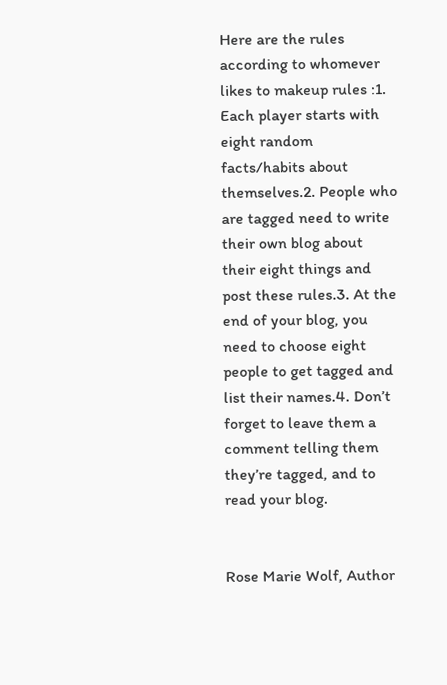Here are the rules according to whomever likes to makeup rules :1. Each player starts with eight random facts/habits about themselves.2. People who are tagged need to write their own blog about their eight things and post these rules.3. At the end of your blog, you need to choose eight people to get tagged and list their names.4. Don’t forget to leave them a comment telling them they’re tagged, and to read your blog.


Rose Marie Wolf, Author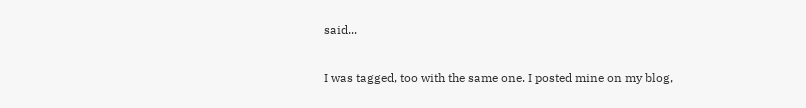said...

I was tagged, too with the same one. I posted mine on my blog,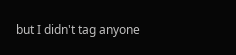but I didn't tag anyone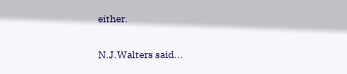either.

N.J.Walters said...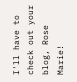I'll have to check out your blog, Rose Marie!